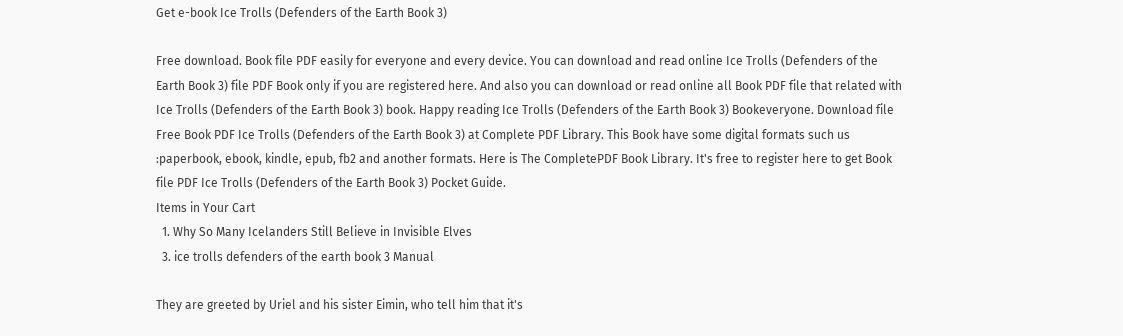Get e-book Ice Trolls (Defenders of the Earth Book 3)

Free download. Book file PDF easily for everyone and every device. You can download and read online Ice Trolls (Defenders of the Earth Book 3) file PDF Book only if you are registered here. And also you can download or read online all Book PDF file that related with Ice Trolls (Defenders of the Earth Book 3) book. Happy reading Ice Trolls (Defenders of the Earth Book 3) Bookeveryone. Download file Free Book PDF Ice Trolls (Defenders of the Earth Book 3) at Complete PDF Library. This Book have some digital formats such us :paperbook, ebook, kindle, epub, fb2 and another formats. Here is The CompletePDF Book Library. It's free to register here to get Book file PDF Ice Trolls (Defenders of the Earth Book 3) Pocket Guide.
Items in Your Cart
  1. Why So Many Icelanders Still Believe in Invisible Elves
  3. ice trolls defenders of the earth book 3 Manual

They are greeted by Uriel and his sister Eimin, who tell him that it's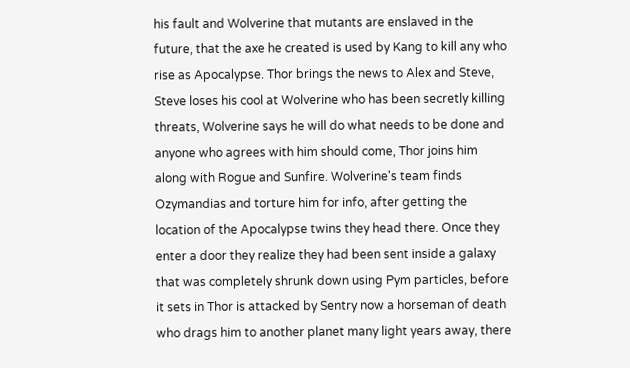his fault and Wolverine that mutants are enslaved in the future, that the axe he created is used by Kang to kill any who rise as Apocalypse. Thor brings the news to Alex and Steve, Steve loses his cool at Wolverine who has been secretly killing threats, Wolverine says he will do what needs to be done and anyone who agrees with him should come, Thor joins him along with Rogue and Sunfire. Wolverine's team finds Ozymandias and torture him for info, after getting the location of the Apocalypse twins they head there. Once they enter a door they realize they had been sent inside a galaxy that was completely shrunk down using Pym particles, before it sets in Thor is attacked by Sentry now a horseman of death who drags him to another planet many light years away, there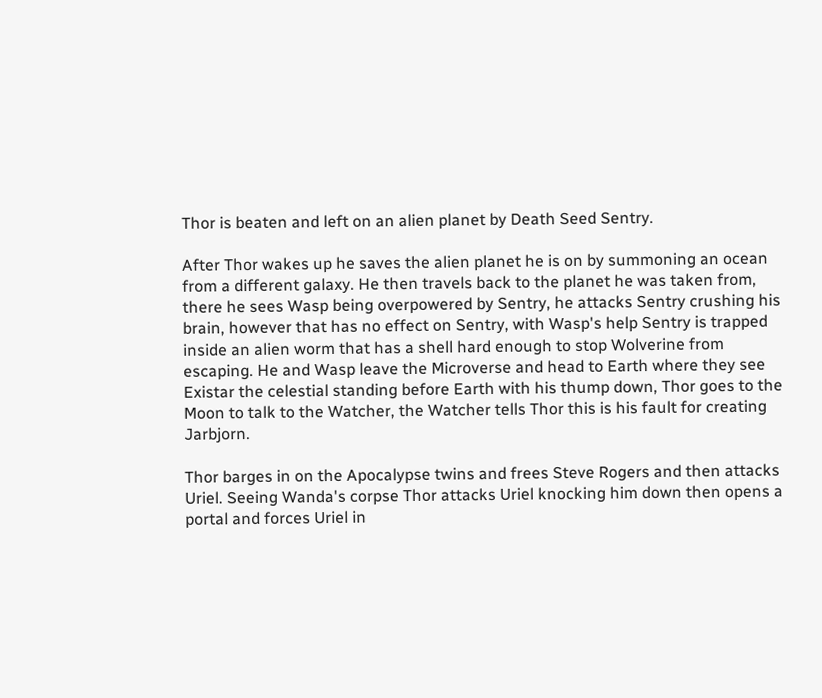Thor is beaten and left on an alien planet by Death Seed Sentry.

After Thor wakes up he saves the alien planet he is on by summoning an ocean from a different galaxy. He then travels back to the planet he was taken from, there he sees Wasp being overpowered by Sentry, he attacks Sentry crushing his brain, however that has no effect on Sentry, with Wasp's help Sentry is trapped inside an alien worm that has a shell hard enough to stop Wolverine from escaping. He and Wasp leave the Microverse and head to Earth where they see Existar the celestial standing before Earth with his thump down, Thor goes to the Moon to talk to the Watcher, the Watcher tells Thor this is his fault for creating Jarbjorn.

Thor barges in on the Apocalypse twins and frees Steve Rogers and then attacks Uriel. Seeing Wanda's corpse Thor attacks Uriel knocking him down then opens a portal and forces Uriel in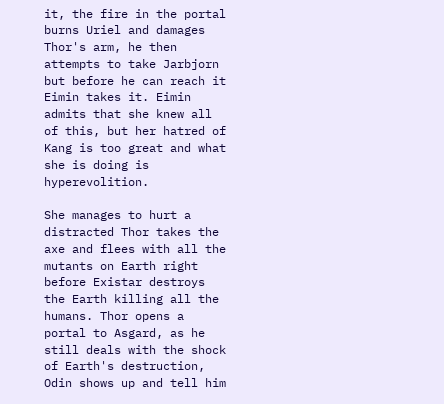it, the fire in the portal burns Uriel and damages Thor's arm, he then attempts to take Jarbjorn but before he can reach it Eimin takes it. Eimin admits that she knew all of this, but her hatred of Kang is too great and what she is doing is hyperevolition.

She manages to hurt a distracted Thor takes the axe and flees with all the mutants on Earth right before Existar destroys the Earth killing all the humans. Thor opens a portal to Asgard, as he still deals with the shock of Earth's destruction, Odin shows up and tell him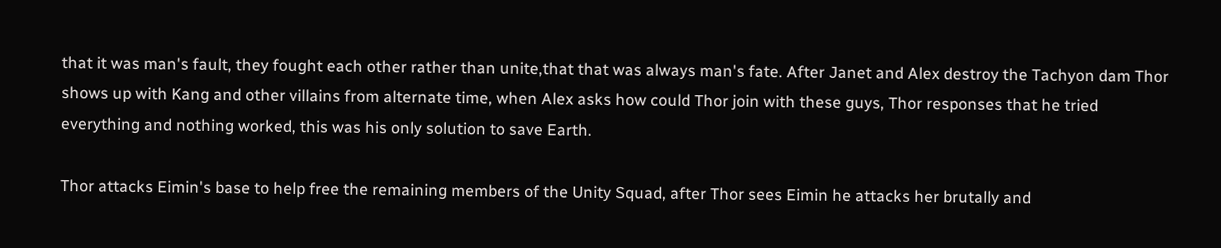that it was man's fault, they fought each other rather than unite,that that was always man's fate. After Janet and Alex destroy the Tachyon dam Thor shows up with Kang and other villains from alternate time, when Alex asks how could Thor join with these guys, Thor responses that he tried everything and nothing worked, this was his only solution to save Earth.

Thor attacks Eimin's base to help free the remaining members of the Unity Squad, after Thor sees Eimin he attacks her brutally and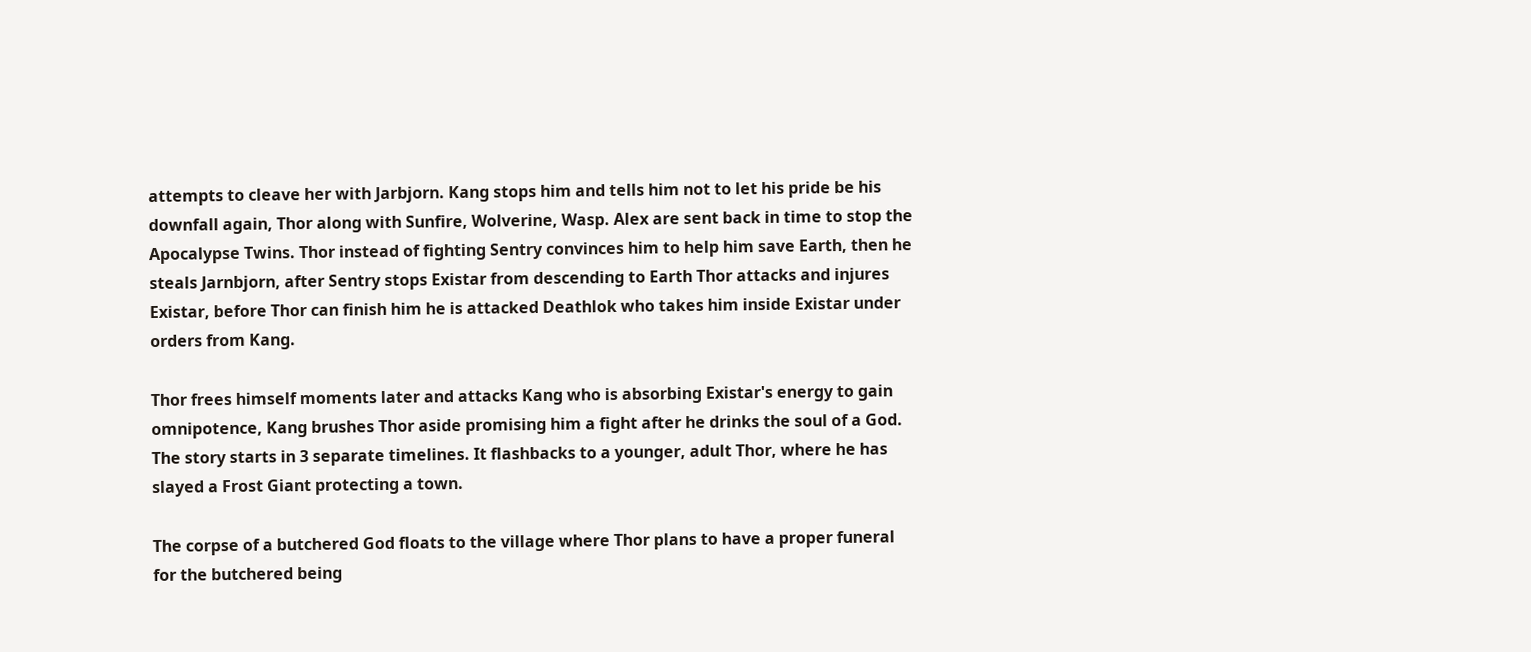attempts to cleave her with Jarbjorn. Kang stops him and tells him not to let his pride be his downfall again, Thor along with Sunfire, Wolverine, Wasp. Alex are sent back in time to stop the Apocalypse Twins. Thor instead of fighting Sentry convinces him to help him save Earth, then he steals Jarnbjorn, after Sentry stops Existar from descending to Earth Thor attacks and injures Existar, before Thor can finish him he is attacked Deathlok who takes him inside Existar under orders from Kang.

Thor frees himself moments later and attacks Kang who is absorbing Existar's energy to gain omnipotence, Kang brushes Thor aside promising him a fight after he drinks the soul of a God. The story starts in 3 separate timelines. It flashbacks to a younger, adult Thor, where he has slayed a Frost Giant protecting a town.

The corpse of a butchered God floats to the village where Thor plans to have a proper funeral for the butchered being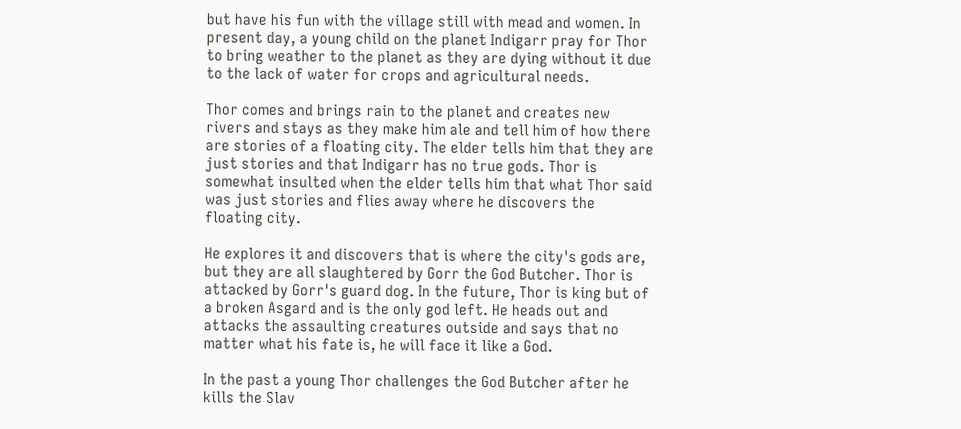but have his fun with the village still with mead and women. In present day, a young child on the planet Indigarr pray for Thor to bring weather to the planet as they are dying without it due to the lack of water for crops and agricultural needs.

Thor comes and brings rain to the planet and creates new rivers and stays as they make him ale and tell him of how there are stories of a floating city. The elder tells him that they are just stories and that Indigarr has no true gods. Thor is somewhat insulted when the elder tells him that what Thor said was just stories and flies away where he discovers the floating city.

He explores it and discovers that is where the city's gods are, but they are all slaughtered by Gorr the God Butcher. Thor is attacked by Gorr's guard dog. In the future, Thor is king but of a broken Asgard and is the only god left. He heads out and attacks the assaulting creatures outside and says that no matter what his fate is, he will face it like a God.

In the past a young Thor challenges the God Butcher after he kills the Slav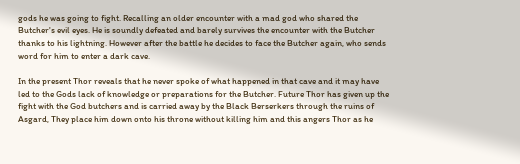gods he was going to fight. Recalling an older encounter with a mad god who shared the Butcher's evil eyes. He is soundly defeated and barely survives the encounter with the Butcher thanks to his lightning. However after the battle he decides to face the Butcher again, who sends word for him to enter a dark cave.

In the present Thor reveals that he never spoke of what happened in that cave and it may have led to the Gods lack of knowledge or preparations for the Butcher. Future Thor has given up the fight with the God butchers and is carried away by the Black Berserkers through the ruins of Asgard, They place him down onto his throne without killing him and this angers Thor as he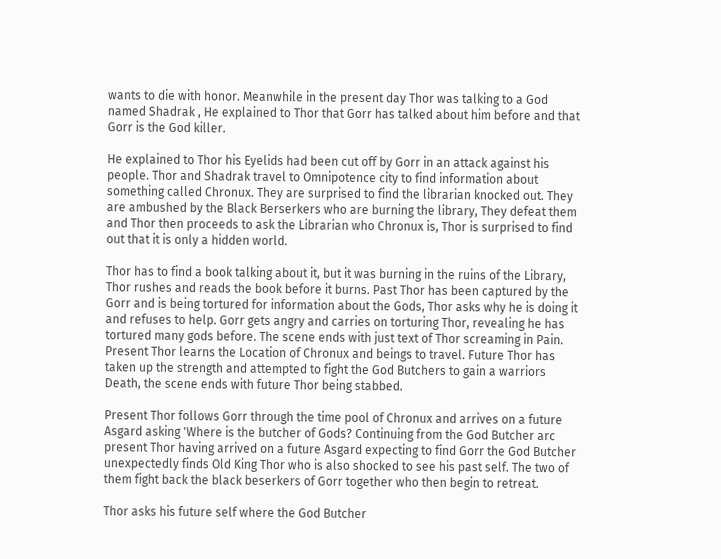wants to die with honor. Meanwhile in the present day Thor was talking to a God named Shadrak , He explained to Thor that Gorr has talked about him before and that Gorr is the God killer.

He explained to Thor his Eyelids had been cut off by Gorr in an attack against his people. Thor and Shadrak travel to Omnipotence city to find information about something called Chronux. They are surprised to find the librarian knocked out. They are ambushed by the Black Berserkers who are burning the library, They defeat them and Thor then proceeds to ask the Librarian who Chronux is, Thor is surprised to find out that it is only a hidden world.

Thor has to find a book talking about it, but it was burning in the ruins of the Library, Thor rushes and reads the book before it burns. Past Thor has been captured by the Gorr and is being tortured for information about the Gods, Thor asks why he is doing it and refuses to help. Gorr gets angry and carries on torturing Thor, revealing he has tortured many gods before. The scene ends with just text of Thor screaming in Pain. Present Thor learns the Location of Chronux and beings to travel. Future Thor has taken up the strength and attempted to fight the God Butchers to gain a warriors Death, the scene ends with future Thor being stabbed.

Present Thor follows Gorr through the time pool of Chronux and arrives on a future Asgard asking 'Where is the butcher of Gods? Continuing from the God Butcher arc present Thor having arrived on a future Asgard expecting to find Gorr the God Butcher unexpectedly finds Old King Thor who is also shocked to see his past self. The two of them fight back the black beserkers of Gorr together who then begin to retreat.

Thor asks his future self where the God Butcher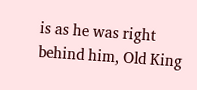is as he was right behind him, Old King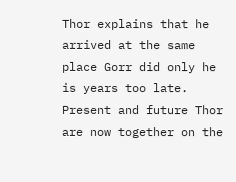Thor explains that he arrived at the same place Gorr did only he is years too late. Present and future Thor are now together on the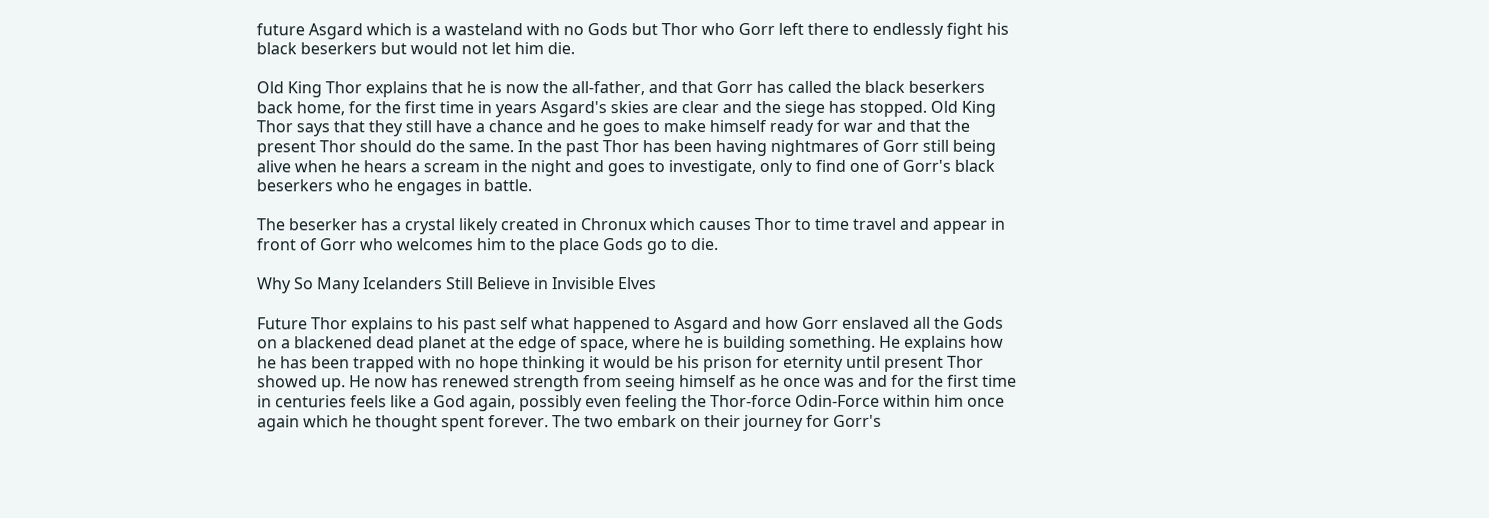future Asgard which is a wasteland with no Gods but Thor who Gorr left there to endlessly fight his black beserkers but would not let him die.

Old King Thor explains that he is now the all-father, and that Gorr has called the black beserkers back home, for the first time in years Asgard's skies are clear and the siege has stopped. Old King Thor says that they still have a chance and he goes to make himself ready for war and that the present Thor should do the same. In the past Thor has been having nightmares of Gorr still being alive when he hears a scream in the night and goes to investigate, only to find one of Gorr's black beserkers who he engages in battle.

The beserker has a crystal likely created in Chronux which causes Thor to time travel and appear in front of Gorr who welcomes him to the place Gods go to die.

Why So Many Icelanders Still Believe in Invisible Elves

Future Thor explains to his past self what happened to Asgard and how Gorr enslaved all the Gods on a blackened dead planet at the edge of space, where he is building something. He explains how he has been trapped with no hope thinking it would be his prison for eternity until present Thor showed up. He now has renewed strength from seeing himself as he once was and for the first time in centuries feels like a God again, possibly even feeling the Thor-force Odin-Force within him once again which he thought spent forever. The two embark on their journey for Gorr's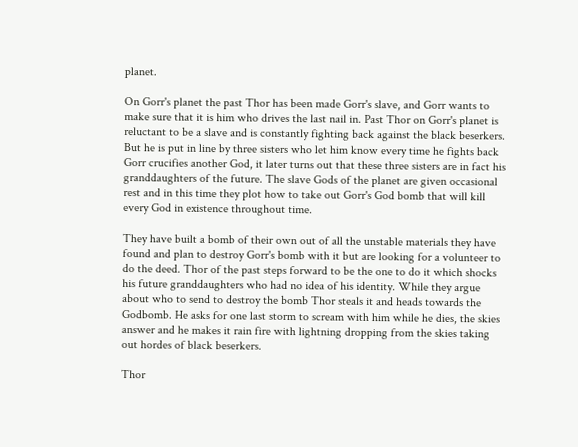planet.

On Gorr's planet the past Thor has been made Gorr's slave, and Gorr wants to make sure that it is him who drives the last nail in. Past Thor on Gorr's planet is reluctant to be a slave and is constantly fighting back against the black beserkers. But he is put in line by three sisters who let him know every time he fights back Gorr crucifies another God, it later turns out that these three sisters are in fact his granddaughters of the future. The slave Gods of the planet are given occasional rest and in this time they plot how to take out Gorr's God bomb that will kill every God in existence throughout time.

They have built a bomb of their own out of all the unstable materials they have found and plan to destroy Gorr's bomb with it but are looking for a volunteer to do the deed. Thor of the past steps forward to be the one to do it which shocks his future granddaughters who had no idea of his identity. While they argue about who to send to destroy the bomb Thor steals it and heads towards the Godbomb. He asks for one last storm to scream with him while he dies, the skies answer and he makes it rain fire with lightning dropping from the skies taking out hordes of black beserkers.

Thor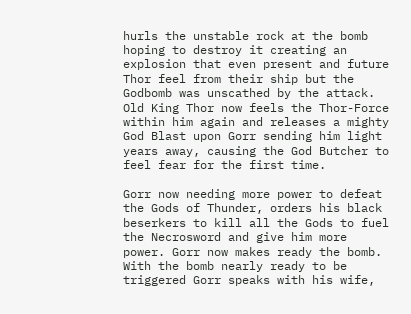hurls the unstable rock at the bomb hoping to destroy it creating an explosion that even present and future Thor feel from their ship but the Godbomb was unscathed by the attack. Old King Thor now feels the Thor-Force within him again and releases a mighty God Blast upon Gorr sending him light years away, causing the God Butcher to feel fear for the first time.

Gorr now needing more power to defeat the Gods of Thunder, orders his black beserkers to kill all the Gods to fuel the Necrosword and give him more power. Gorr now makes ready the bomb. With the bomb nearly ready to be triggered Gorr speaks with his wife,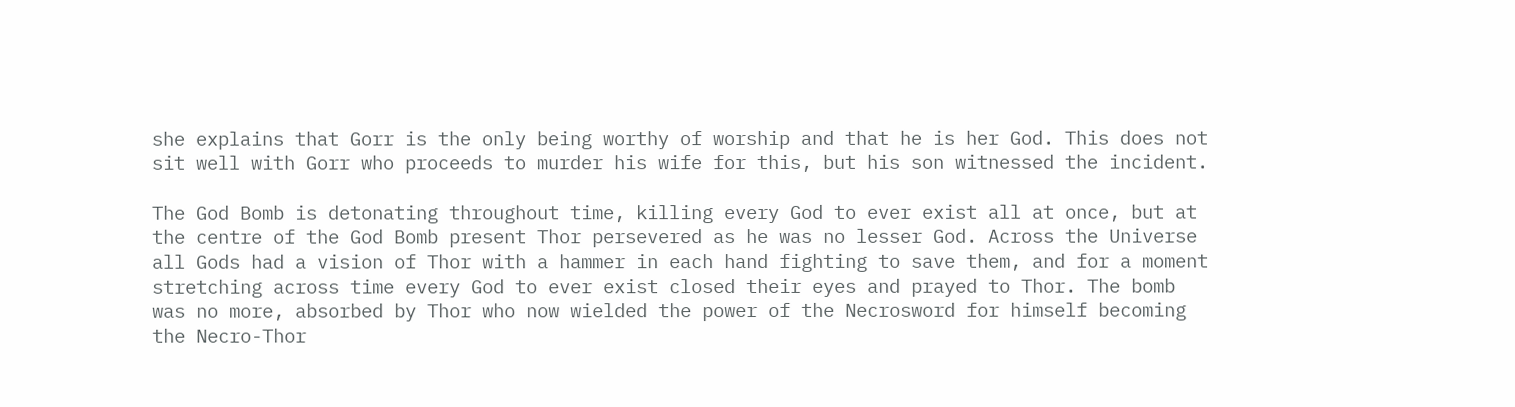she explains that Gorr is the only being worthy of worship and that he is her God. This does not sit well with Gorr who proceeds to murder his wife for this, but his son witnessed the incident.

The God Bomb is detonating throughout time, killing every God to ever exist all at once, but at the centre of the God Bomb present Thor persevered as he was no lesser God. Across the Universe all Gods had a vision of Thor with a hammer in each hand fighting to save them, and for a moment stretching across time every God to ever exist closed their eyes and prayed to Thor. The bomb was no more, absorbed by Thor who now wielded the power of the Necrosword for himself becoming the Necro-Thor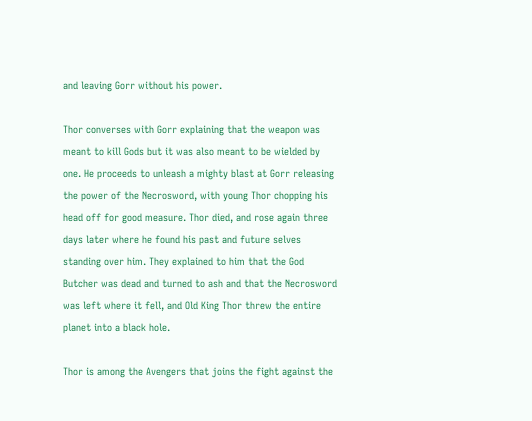and leaving Gorr without his power.

Thor converses with Gorr explaining that the weapon was meant to kill Gods but it was also meant to be wielded by one. He proceeds to unleash a mighty blast at Gorr releasing the power of the Necrosword, with young Thor chopping his head off for good measure. Thor died, and rose again three days later where he found his past and future selves standing over him. They explained to him that the God Butcher was dead and turned to ash and that the Necrosword was left where it fell, and Old King Thor threw the entire planet into a black hole.

Thor is among the Avengers that joins the fight against the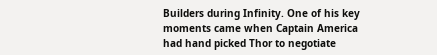Builders during Infinity. One of his key moments came when Captain America had hand picked Thor to negotiate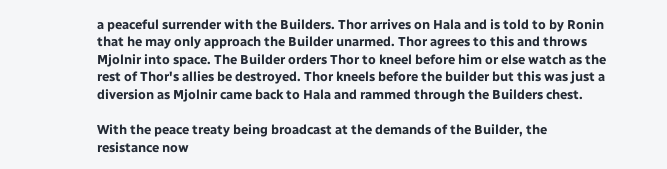a peaceful surrender with the Builders. Thor arrives on Hala and is told to by Ronin that he may only approach the Builder unarmed. Thor agrees to this and throws Mjolnir into space. The Builder orders Thor to kneel before him or else watch as the rest of Thor's allies be destroyed. Thor kneels before the builder but this was just a diversion as Mjolnir came back to Hala and rammed through the Builders chest.

With the peace treaty being broadcast at the demands of the Builder, the resistance now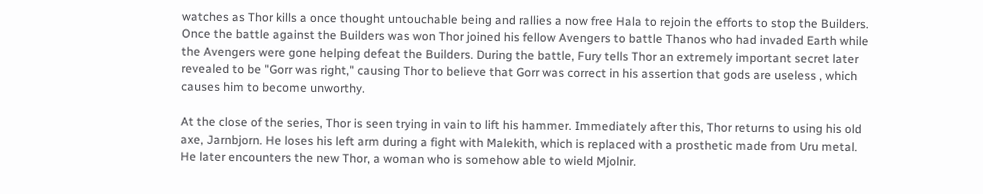watches as Thor kills a once thought untouchable being and rallies a now free Hala to rejoin the efforts to stop the Builders. Once the battle against the Builders was won Thor joined his fellow Avengers to battle Thanos who had invaded Earth while the Avengers were gone helping defeat the Builders. During the battle, Fury tells Thor an extremely important secret later revealed to be "Gorr was right," causing Thor to believe that Gorr was correct in his assertion that gods are useless , which causes him to become unworthy.

At the close of the series, Thor is seen trying in vain to lift his hammer. Immediately after this, Thor returns to using his old axe, Jarnbjorn. He loses his left arm during a fight with Malekith, which is replaced with a prosthetic made from Uru metal. He later encounters the new Thor, a woman who is somehow able to wield Mjolnir.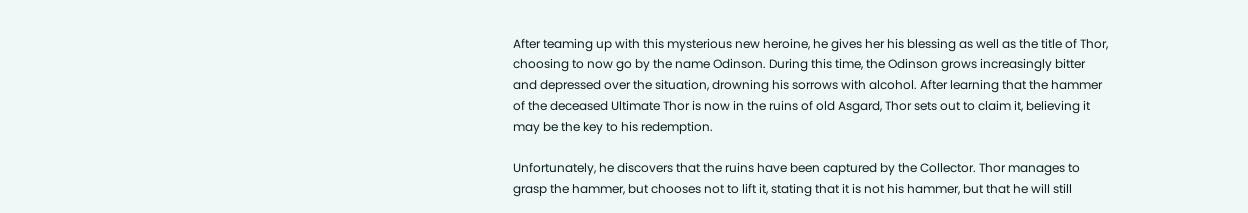After teaming up with this mysterious new heroine, he gives her his blessing as well as the title of Thor, choosing to now go by the name Odinson. During this time, the Odinson grows increasingly bitter and depressed over the situation, drowning his sorrows with alcohol. After learning that the hammer of the deceased Ultimate Thor is now in the ruins of old Asgard, Thor sets out to claim it, believing it may be the key to his redemption.

Unfortunately, he discovers that the ruins have been captured by the Collector. Thor manages to grasp the hammer, but chooses not to lift it, stating that it is not his hammer, but that he will still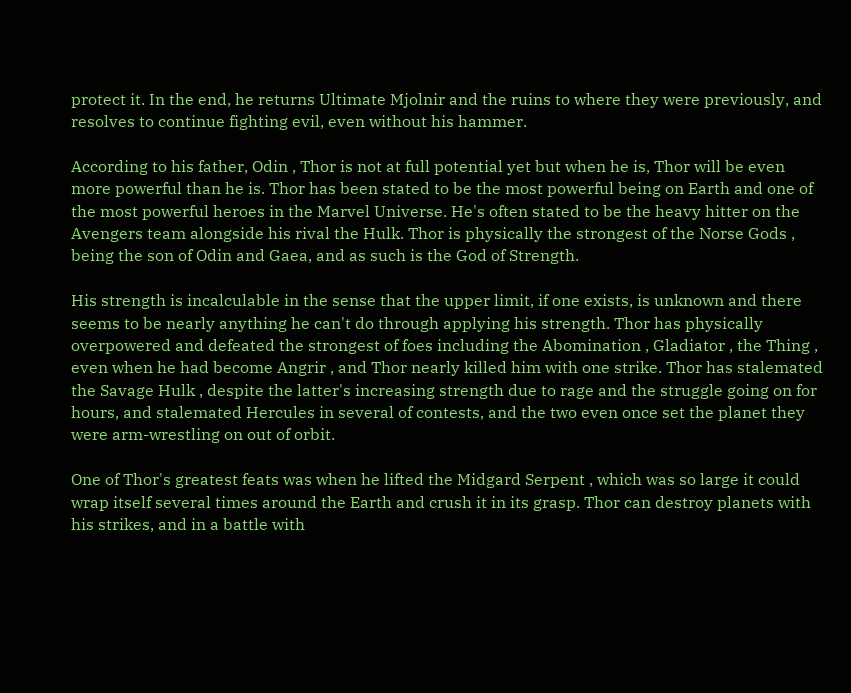protect it. In the end, he returns Ultimate Mjolnir and the ruins to where they were previously, and resolves to continue fighting evil, even without his hammer.

According to his father, Odin , Thor is not at full potential yet but when he is, Thor will be even more powerful than he is. Thor has been stated to be the most powerful being on Earth and one of the most powerful heroes in the Marvel Universe. He's often stated to be the heavy hitter on the Avengers team alongside his rival the Hulk. Thor is physically the strongest of the Norse Gods , being the son of Odin and Gaea, and as such is the God of Strength.

His strength is incalculable in the sense that the upper limit, if one exists, is unknown and there seems to be nearly anything he can't do through applying his strength. Thor has physically overpowered and defeated the strongest of foes including the Abomination , Gladiator , the Thing , even when he had become Angrir , and Thor nearly killed him with one strike. Thor has stalemated the Savage Hulk , despite the latter's increasing strength due to rage and the struggle going on for hours, and stalemated Hercules in several of contests, and the two even once set the planet they were arm-wrestling on out of orbit.

One of Thor's greatest feats was when he lifted the Midgard Serpent , which was so large it could wrap itself several times around the Earth and crush it in its grasp. Thor can destroy planets with his strikes, and in a battle with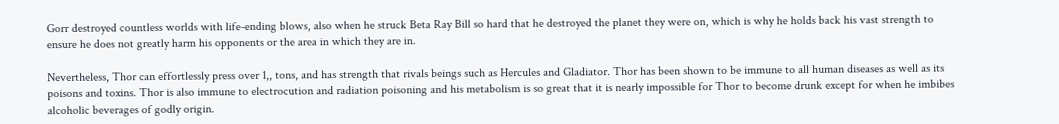Gorr destroyed countless worlds with life-ending blows, also when he struck Beta Ray Bill so hard that he destroyed the planet they were on, which is why he holds back his vast strength to ensure he does not greatly harm his opponents or the area in which they are in.

Nevertheless, Thor can effortlessly press over 1,, tons, and has strength that rivals beings such as Hercules and Gladiator. Thor has been shown to be immune to all human diseases as well as its poisons and toxins. Thor is also immune to electrocution and radiation poisoning and his metabolism is so great that it is nearly impossible for Thor to become drunk except for when he imbibes alcoholic beverages of godly origin.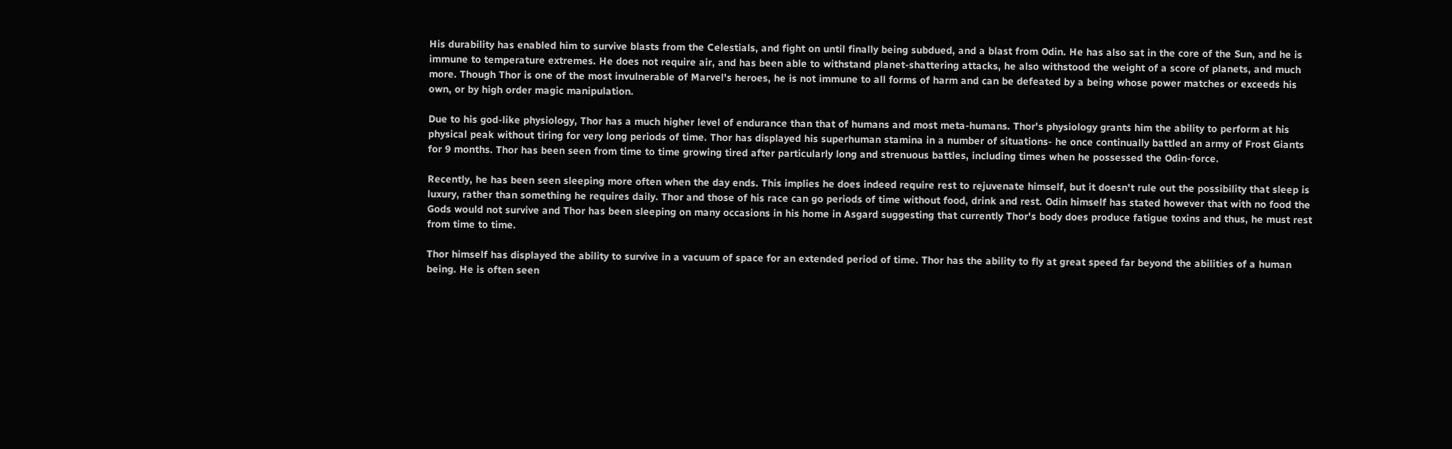His durability has enabled him to survive blasts from the Celestials, and fight on until finally being subdued, and a blast from Odin. He has also sat in the core of the Sun, and he is immune to temperature extremes. He does not require air, and has been able to withstand planet-shattering attacks, he also withstood the weight of a score of planets, and much more. Though Thor is one of the most invulnerable of Marvel's heroes, he is not immune to all forms of harm and can be defeated by a being whose power matches or exceeds his own, or by high order magic manipulation.

Due to his god-like physiology, Thor has a much higher level of endurance than that of humans and most meta-humans. Thor's physiology grants him the ability to perform at his physical peak without tiring for very long periods of time. Thor has displayed his superhuman stamina in a number of situations- he once continually battled an army of Frost Giants for 9 months. Thor has been seen from time to time growing tired after particularly long and strenuous battles, including times when he possessed the Odin-force.

Recently, he has been seen sleeping more often when the day ends. This implies he does indeed require rest to rejuvenate himself, but it doesn't rule out the possibility that sleep is luxury, rather than something he requires daily. Thor and those of his race can go periods of time without food, drink and rest. Odin himself has stated however that with no food the Gods would not survive and Thor has been sleeping on many occasions in his home in Asgard suggesting that currently Thor's body does produce fatigue toxins and thus, he must rest from time to time.

Thor himself has displayed the ability to survive in a vacuum of space for an extended period of time. Thor has the ability to fly at great speed far beyond the abilities of a human being. He is often seen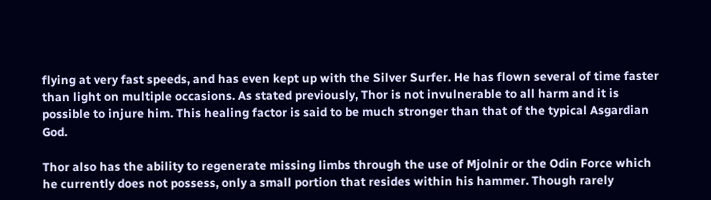flying at very fast speeds, and has even kept up with the Silver Surfer. He has flown several of time faster than light on multiple occasions. As stated previously, Thor is not invulnerable to all harm and it is possible to injure him. This healing factor is said to be much stronger than that of the typical Asgardian God.

Thor also has the ability to regenerate missing limbs through the use of Mjolnir or the Odin Force which he currently does not possess, only a small portion that resides within his hammer. Though rarely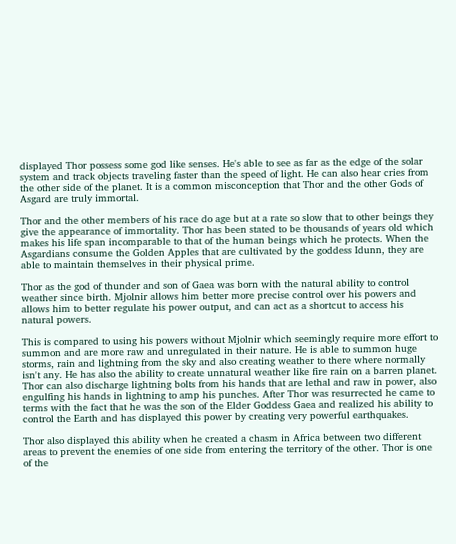displayed Thor possess some god like senses. He's able to see as far as the edge of the solar system and track objects traveling faster than the speed of light. He can also hear cries from the other side of the planet. It is a common misconception that Thor and the other Gods of Asgard are truly immortal.

Thor and the other members of his race do age but at a rate so slow that to other beings they give the appearance of immortality. Thor has been stated to be thousands of years old which makes his life span incomparable to that of the human beings which he protects. When the Asgardians consume the Golden Apples that are cultivated by the goddess Idunn, they are able to maintain themselves in their physical prime.

Thor as the god of thunder and son of Gaea was born with the natural ability to control weather since birth. Mjolnir allows him better more precise control over his powers and allows him to better regulate his power output, and can act as a shortcut to access his natural powers.

This is compared to using his powers without Mjolnir which seemingly require more effort to summon and are more raw and unregulated in their nature. He is able to summon huge storms, rain and lightning from the sky and also creating weather to there where normally isn't any. He has also the ability to create unnatural weather like fire rain on a barren planet. Thor can also discharge lightning bolts from his hands that are lethal and raw in power, also engulfing his hands in lightning to amp his punches. After Thor was resurrected he came to terms with the fact that he was the son of the Elder Goddess Gaea and realized his ability to control the Earth and has displayed this power by creating very powerful earthquakes.

Thor also displayed this ability when he created a chasm in Africa between two different areas to prevent the enemies of one side from entering the territory of the other. Thor is one of the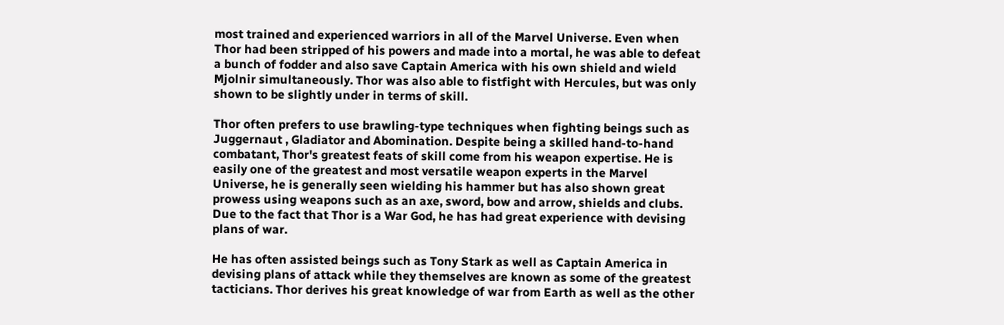most trained and experienced warriors in all of the Marvel Universe. Even when Thor had been stripped of his powers and made into a mortal, he was able to defeat a bunch of fodder and also save Captain America with his own shield and wield Mjolnir simultaneously. Thor was also able to fistfight with Hercules, but was only shown to be slightly under in terms of skill.

Thor often prefers to use brawling-type techniques when fighting beings such as Juggernaut , Gladiator and Abomination. Despite being a skilled hand-to-hand combatant, Thor's greatest feats of skill come from his weapon expertise. He is easily one of the greatest and most versatile weapon experts in the Marvel Universe, he is generally seen wielding his hammer but has also shown great prowess using weapons such as an axe, sword, bow and arrow, shields and clubs. Due to the fact that Thor is a War God, he has had great experience with devising plans of war.

He has often assisted beings such as Tony Stark as well as Captain America in devising plans of attack while they themselves are known as some of the greatest tacticians. Thor derives his great knowledge of war from Earth as well as the other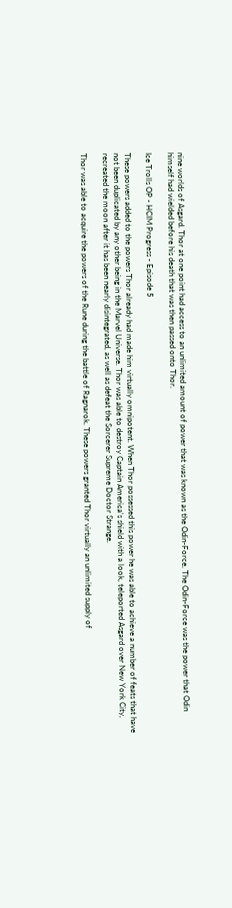nine worlds of Asgard. Thor at one point had access to an unlimited amount of power that was known as the Odin-Force. The Odin-Force was the power that Odin himself had wielded before his death that was then passed onto Thor.

Ice Trolls OP - HCIM Progress - Episode 5

These powers added to the powers Thor already had made him virtually omnipotent. When Thor possessed this power he was able to achieve a number of feats that have not been duplicated by any other being in the Marvel Universe. Thor was able to destroy Captain America's shield with a look, teleported Asgard over New York City, recreated the moon after it has been nearly disintegrated, as well as defeat the Sorcerer Supreme Doctor Strange.

Thor was able to acquire the powers of the Rune during the battle of Ragnarok. These powers granted Thor virtually an unlimited supply of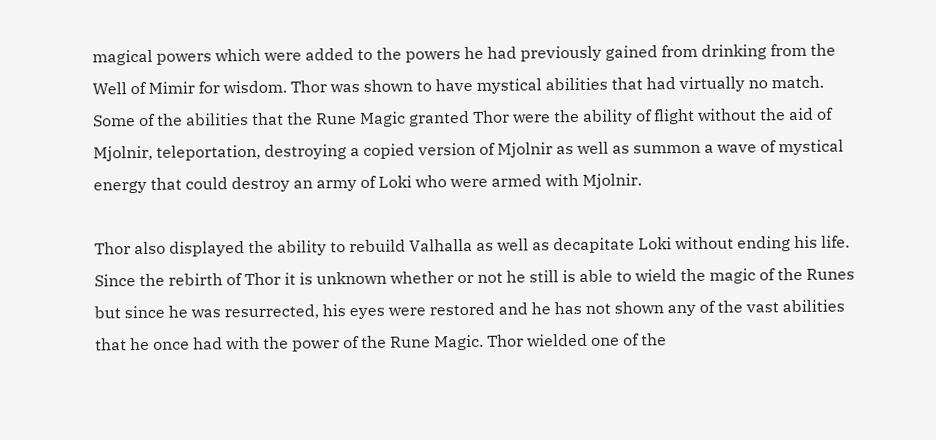magical powers which were added to the powers he had previously gained from drinking from the Well of Mimir for wisdom. Thor was shown to have mystical abilities that had virtually no match. Some of the abilities that the Rune Magic granted Thor were the ability of flight without the aid of Mjolnir, teleportation, destroying a copied version of Mjolnir as well as summon a wave of mystical energy that could destroy an army of Loki who were armed with Mjolnir.

Thor also displayed the ability to rebuild Valhalla as well as decapitate Loki without ending his life. Since the rebirth of Thor it is unknown whether or not he still is able to wield the magic of the Runes but since he was resurrected, his eyes were restored and he has not shown any of the vast abilities that he once had with the power of the Rune Magic. Thor wielded one of the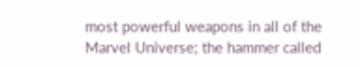most powerful weapons in all of the Marvel Universe; the hammer called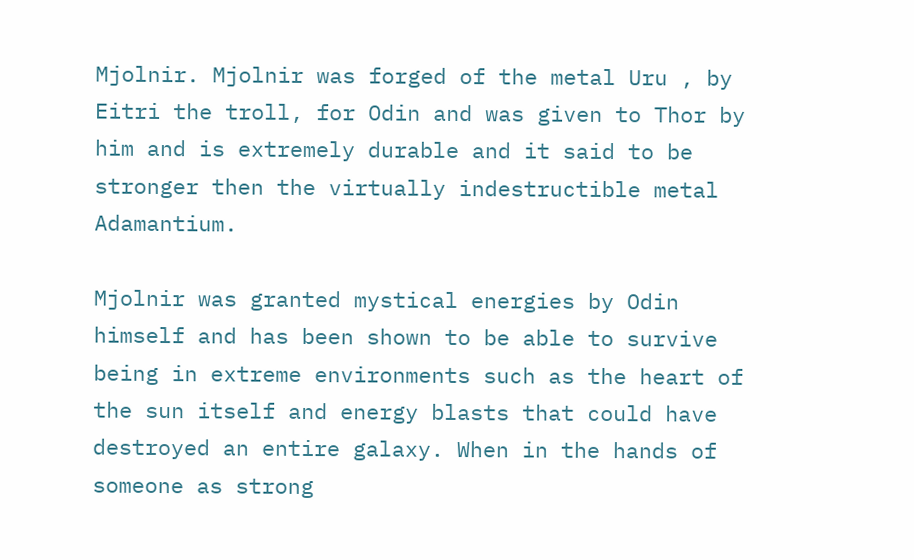Mjolnir. Mjolnir was forged of the metal Uru , by Eitri the troll, for Odin and was given to Thor by him and is extremely durable and it said to be stronger then the virtually indestructible metal Adamantium.

Mjolnir was granted mystical energies by Odin himself and has been shown to be able to survive being in extreme environments such as the heart of the sun itself and energy blasts that could have destroyed an entire galaxy. When in the hands of someone as strong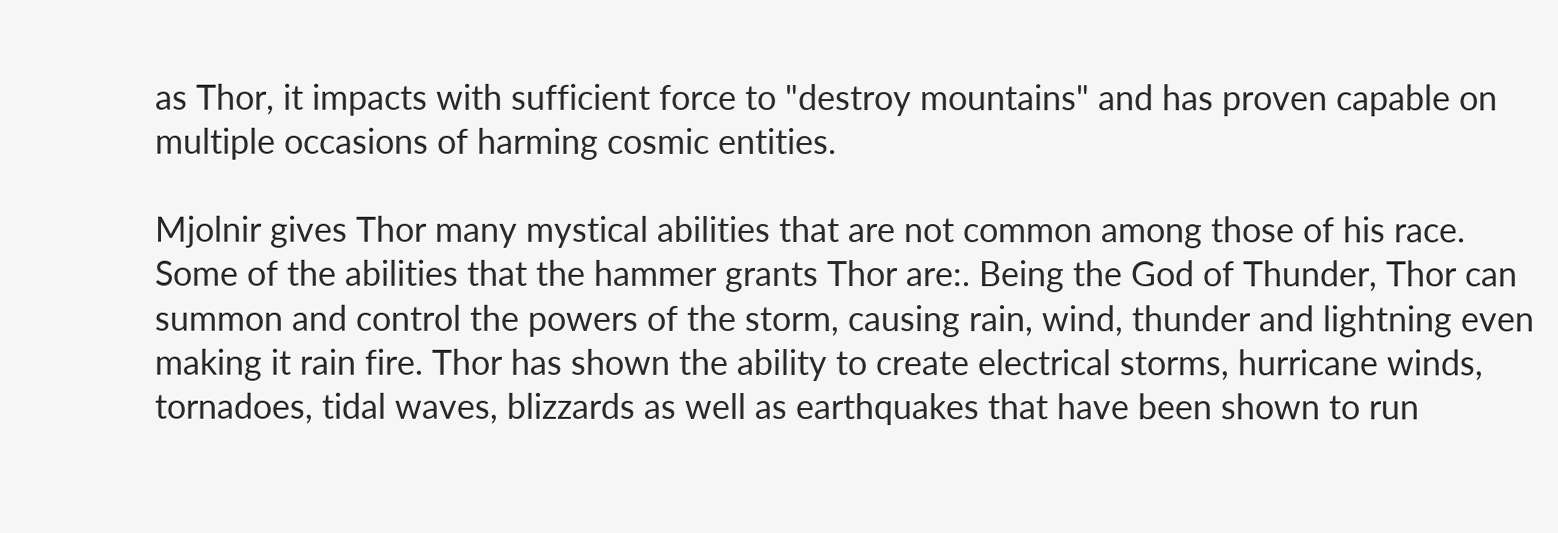as Thor, it impacts with sufficient force to "destroy mountains" and has proven capable on multiple occasions of harming cosmic entities.

Mjolnir gives Thor many mystical abilities that are not common among those of his race. Some of the abilities that the hammer grants Thor are:. Being the God of Thunder, Thor can summon and control the powers of the storm, causing rain, wind, thunder and lightning even making it rain fire. Thor has shown the ability to create electrical storms, hurricane winds, tornadoes, tidal waves, blizzards as well as earthquakes that have been shown to run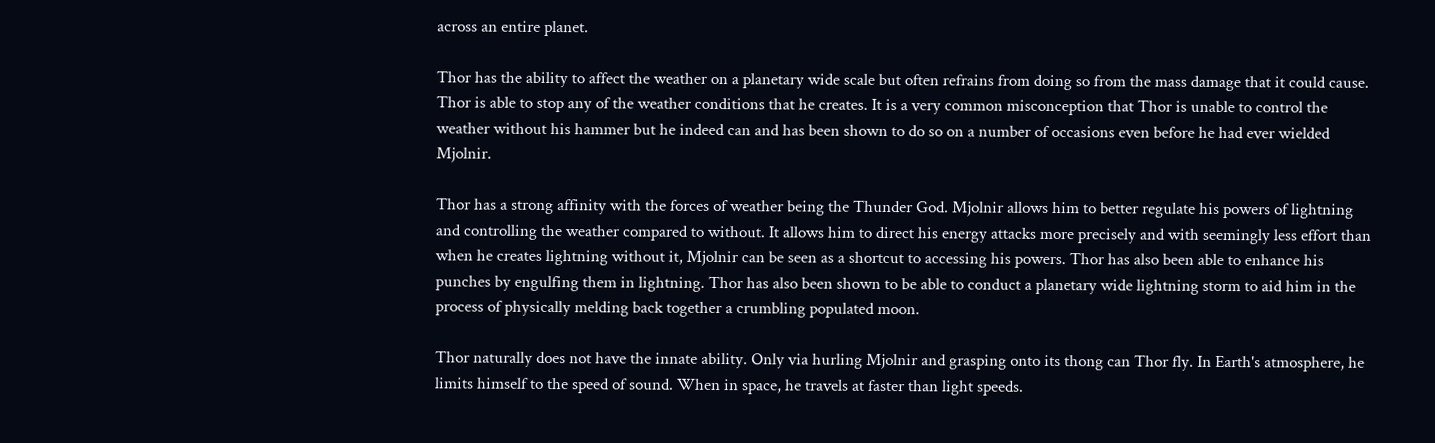across an entire planet.

Thor has the ability to affect the weather on a planetary wide scale but often refrains from doing so from the mass damage that it could cause. Thor is able to stop any of the weather conditions that he creates. It is a very common misconception that Thor is unable to control the weather without his hammer but he indeed can and has been shown to do so on a number of occasions even before he had ever wielded Mjolnir.

Thor has a strong affinity with the forces of weather being the Thunder God. Mjolnir allows him to better regulate his powers of lightning and controlling the weather compared to without. It allows him to direct his energy attacks more precisely and with seemingly less effort than when he creates lightning without it, Mjolnir can be seen as a shortcut to accessing his powers. Thor has also been able to enhance his punches by engulfing them in lightning. Thor has also been shown to be able to conduct a planetary wide lightning storm to aid him in the process of physically melding back together a crumbling populated moon.

Thor naturally does not have the innate ability. Only via hurling Mjolnir and grasping onto its thong can Thor fly. In Earth's atmosphere, he limits himself to the speed of sound. When in space, he travels at faster than light speeds.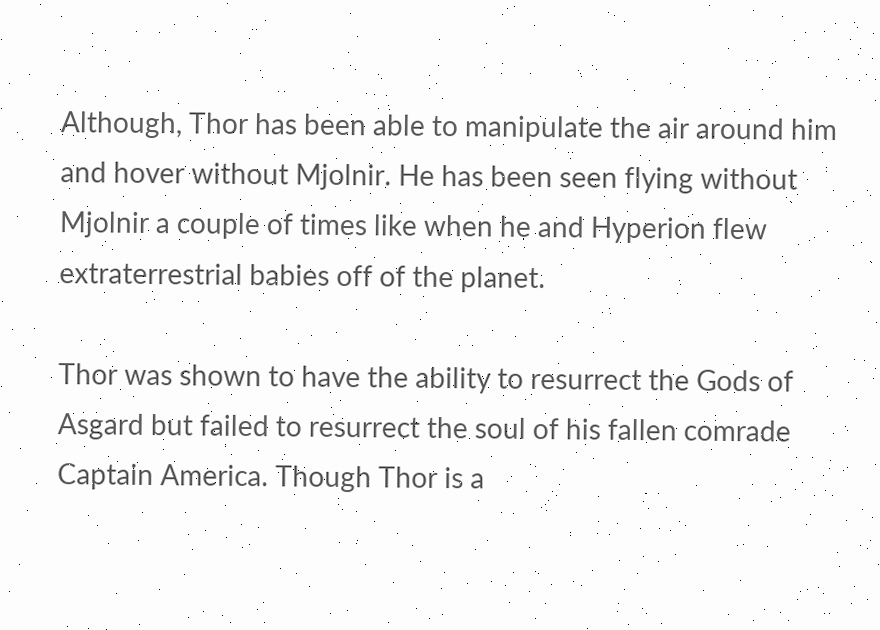Although, Thor has been able to manipulate the air around him and hover without Mjolnir. He has been seen flying without Mjolnir a couple of times like when he and Hyperion flew extraterrestrial babies off of the planet.

Thor was shown to have the ability to resurrect the Gods of Asgard but failed to resurrect the soul of his fallen comrade Captain America. Though Thor is a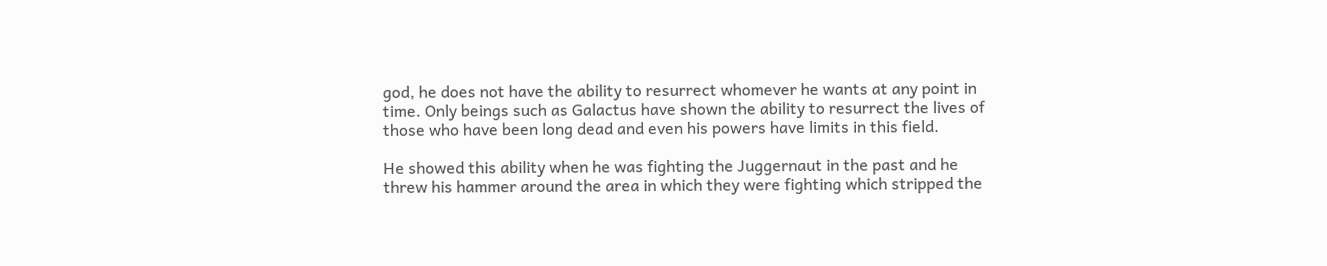god, he does not have the ability to resurrect whomever he wants at any point in time. Only beings such as Galactus have shown the ability to resurrect the lives of those who have been long dead and even his powers have limits in this field.

He showed this ability when he was fighting the Juggernaut in the past and he threw his hammer around the area in which they were fighting which stripped the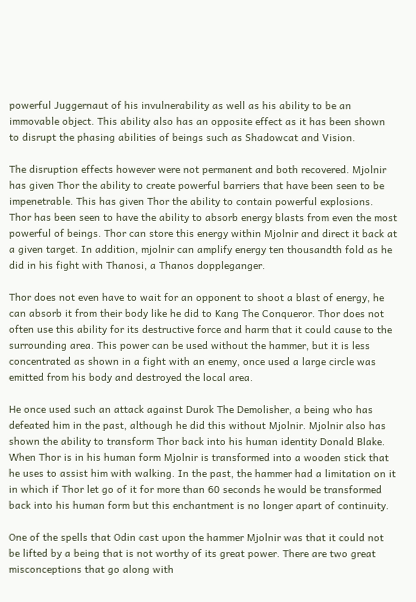powerful Juggernaut of his invulnerability as well as his ability to be an immovable object. This ability also has an opposite effect as it has been shown to disrupt the phasing abilities of beings such as Shadowcat and Vision.

The disruption effects however were not permanent and both recovered. Mjolnir has given Thor the ability to create powerful barriers that have been seen to be impenetrable. This has given Thor the ability to contain powerful explosions. Thor has been seen to have the ability to absorb energy blasts from even the most powerful of beings. Thor can store this energy within Mjolnir and direct it back at a given target. In addition, mjolnir can amplify energy ten thousandth fold as he did in his fight with Thanosi, a Thanos doppleganger.

Thor does not even have to wait for an opponent to shoot a blast of energy, he can absorb it from their body like he did to Kang The Conqueror. Thor does not often use this ability for its destructive force and harm that it could cause to the surrounding area. This power can be used without the hammer, but it is less concentrated as shown in a fight with an enemy, once used a large circle was emitted from his body and destroyed the local area.

He once used such an attack against Durok The Demolisher, a being who has defeated him in the past, although he did this without Mjolnir. Mjolnir also has shown the ability to transform Thor back into his human identity Donald Blake. When Thor is in his human form Mjolnir is transformed into a wooden stick that he uses to assist him with walking. In the past, the hammer had a limitation on it in which if Thor let go of it for more than 60 seconds he would be transformed back into his human form but this enchantment is no longer apart of continuity.

One of the spells that Odin cast upon the hammer Mjolnir was that it could not be lifted by a being that is not worthy of its great power. There are two great misconceptions that go along with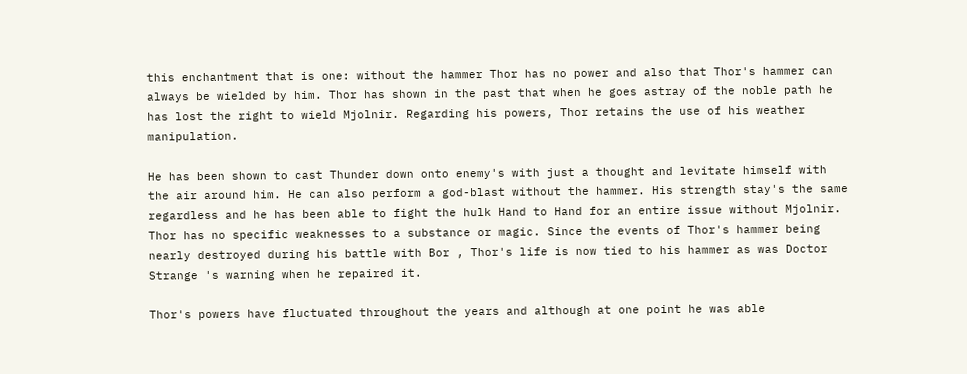this enchantment that is one: without the hammer Thor has no power and also that Thor's hammer can always be wielded by him. Thor has shown in the past that when he goes astray of the noble path he has lost the right to wield Mjolnir. Regarding his powers, Thor retains the use of his weather manipulation.

He has been shown to cast Thunder down onto enemy's with just a thought and levitate himself with the air around him. He can also perform a god-blast without the hammer. His strength stay's the same regardless and he has been able to fight the hulk Hand to Hand for an entire issue without Mjolnir. Thor has no specific weaknesses to a substance or magic. Since the events of Thor's hammer being nearly destroyed during his battle with Bor , Thor's life is now tied to his hammer as was Doctor Strange 's warning when he repaired it.

Thor's powers have fluctuated throughout the years and although at one point he was able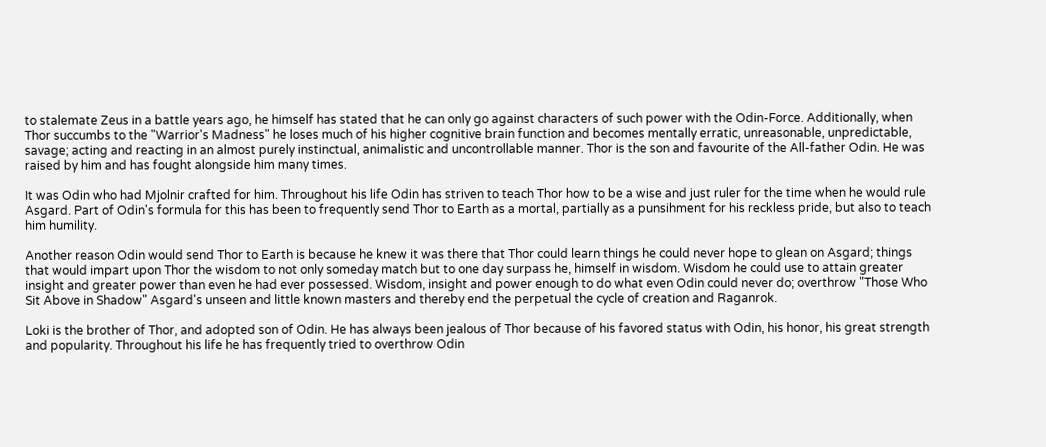to stalemate Zeus in a battle years ago, he himself has stated that he can only go against characters of such power with the Odin-Force. Additionally, when Thor succumbs to the "Warrior's Madness" he loses much of his higher cognitive brain function and becomes mentally erratic, unreasonable, unpredictable, savage; acting and reacting in an almost purely instinctual, animalistic and uncontrollable manner. Thor is the son and favourite of the All-father Odin. He was raised by him and has fought alongside him many times.

It was Odin who had Mjolnir crafted for him. Throughout his life Odin has striven to teach Thor how to be a wise and just ruler for the time when he would rule Asgard. Part of Odin's formula for this has been to frequently send Thor to Earth as a mortal, partially as a punsihment for his reckless pride, but also to teach him humility.

Another reason Odin would send Thor to Earth is because he knew it was there that Thor could learn things he could never hope to glean on Asgard; things that would impart upon Thor the wisdom to not only someday match but to one day surpass he, himself in wisdom. Wisdom he could use to attain greater insight and greater power than even he had ever possessed. Wisdom, insight and power enough to do what even Odin could never do; overthrow "Those Who Sit Above in Shadow" Asgard's unseen and little known masters and thereby end the perpetual the cycle of creation and Raganrok.

Loki is the brother of Thor, and adopted son of Odin. He has always been jealous of Thor because of his favored status with Odin, his honor, his great strength and popularity. Throughout his life he has frequently tried to overthrow Odin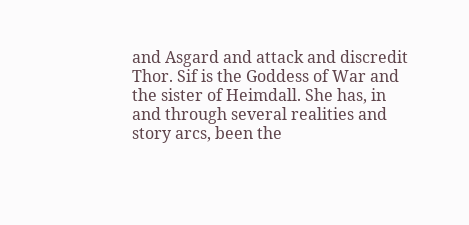and Asgard and attack and discredit Thor. Sif is the Goddess of War and the sister of Heimdall. She has, in and through several realities and story arcs, been the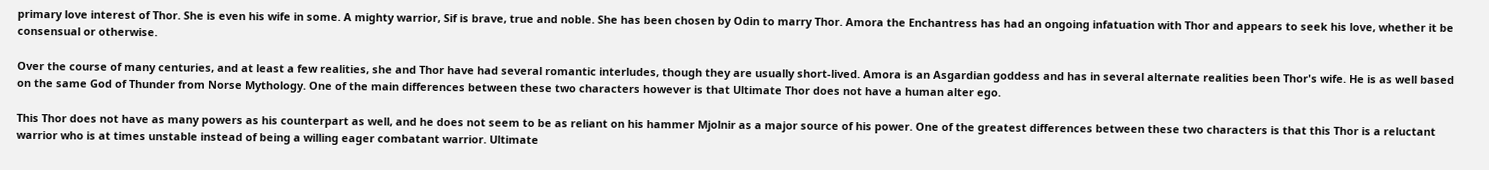primary love interest of Thor. She is even his wife in some. A mighty warrior, Sif is brave, true and noble. She has been chosen by Odin to marry Thor. Amora the Enchantress has had an ongoing infatuation with Thor and appears to seek his love, whether it be consensual or otherwise.

Over the course of many centuries, and at least a few realities, she and Thor have had several romantic interludes, though they are usually short-lived. Amora is an Asgardian goddess and has in several alternate realities been Thor's wife. He is as well based on the same God of Thunder from Norse Mythology. One of the main differences between these two characters however is that Ultimate Thor does not have a human alter ego.

This Thor does not have as many powers as his counterpart as well, and he does not seem to be as reliant on his hammer Mjolnir as a major source of his power. One of the greatest differences between these two characters is that this Thor is a reluctant warrior who is at times unstable instead of being a willing eager combatant warrior. Ultimate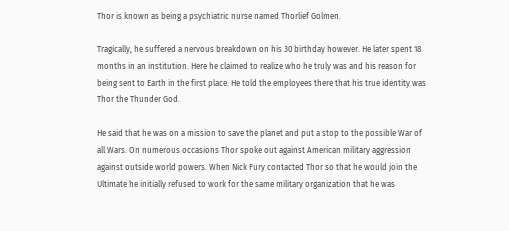Thor is known as being a psychiatric nurse named Thorlief Golmen.

Tragically, he suffered a nervous breakdown on his 30 birthday however. He later spent 18 months in an institution. Here he claimed to realize who he truly was and his reason for being sent to Earth in the first place. He told the employees there that his true identity was Thor the Thunder God.

He said that he was on a mission to save the planet and put a stop to the possible War of all Wars. On numerous occasions Thor spoke out against American military aggression against outside world powers. When Nick Fury contacted Thor so that he would join the Ultimate he initially refused to work for the same military organization that he was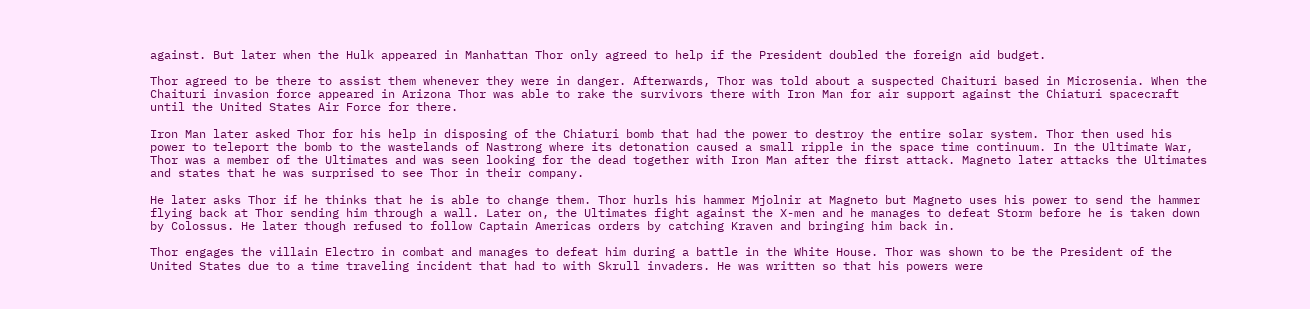against. But later when the Hulk appeared in Manhattan Thor only agreed to help if the President doubled the foreign aid budget.

Thor agreed to be there to assist them whenever they were in danger. Afterwards, Thor was told about a suspected Chaituri based in Microsenia. When the Chaituri invasion force appeared in Arizona Thor was able to rake the survivors there with Iron Man for air support against the Chiaturi spacecraft until the United States Air Force for there.

Iron Man later asked Thor for his help in disposing of the Chiaturi bomb that had the power to destroy the entire solar system. Thor then used his power to teleport the bomb to the wastelands of Nastrong where its detonation caused a small ripple in the space time continuum. In the Ultimate War, Thor was a member of the Ultimates and was seen looking for the dead together with Iron Man after the first attack. Magneto later attacks the Ultimates and states that he was surprised to see Thor in their company.

He later asks Thor if he thinks that he is able to change them. Thor hurls his hammer Mjolnir at Magneto but Magneto uses his power to send the hammer flying back at Thor sending him through a wall. Later on, the Ultimates fight against the X-men and he manages to defeat Storm before he is taken down by Colossus. He later though refused to follow Captain Americas orders by catching Kraven and bringing him back in.

Thor engages the villain Electro in combat and manages to defeat him during a battle in the White House. Thor was shown to be the President of the United States due to a time traveling incident that had to with Skrull invaders. He was written so that his powers were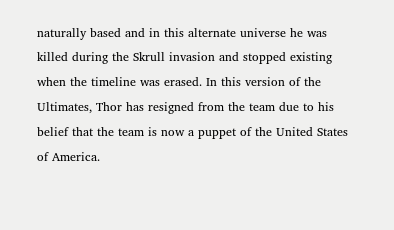naturally based and in this alternate universe he was killed during the Skrull invasion and stopped existing when the timeline was erased. In this version of the Ultimates, Thor has resigned from the team due to his belief that the team is now a puppet of the United States of America.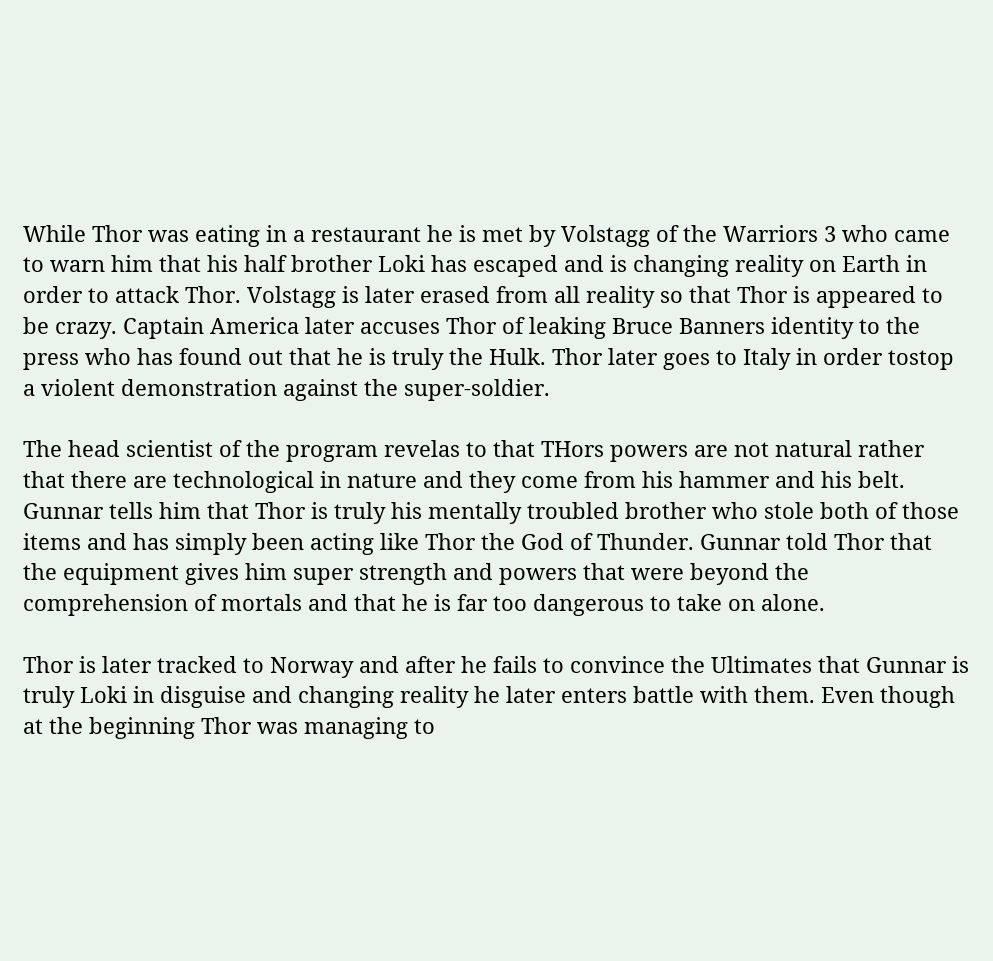While Thor was eating in a restaurant he is met by Volstagg of the Warriors 3 who came to warn him that his half brother Loki has escaped and is changing reality on Earth in order to attack Thor. Volstagg is later erased from all reality so that Thor is appeared to be crazy. Captain America later accuses Thor of leaking Bruce Banners identity to the press who has found out that he is truly the Hulk. Thor later goes to Italy in order tostop a violent demonstration against the super-soldier.

The head scientist of the program revelas to that THors powers are not natural rather that there are technological in nature and they come from his hammer and his belt. Gunnar tells him that Thor is truly his mentally troubled brother who stole both of those items and has simply been acting like Thor the God of Thunder. Gunnar told Thor that the equipment gives him super strength and powers that were beyond the comprehension of mortals and that he is far too dangerous to take on alone.

Thor is later tracked to Norway and after he fails to convince the Ultimates that Gunnar is truly Loki in disguise and changing reality he later enters battle with them. Even though at the beginning Thor was managing to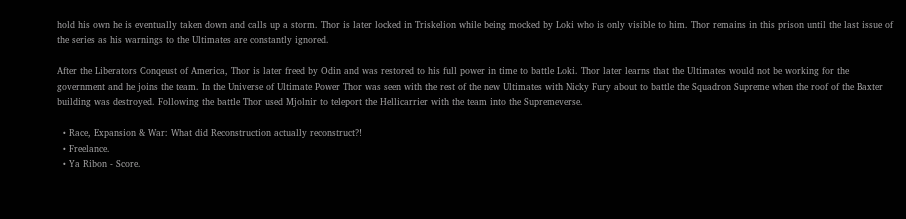hold his own he is eventually taken down and calls up a storm. Thor is later locked in Triskelion while being mocked by Loki who is only visible to him. Thor remains in this prison until the last issue of the series as his warnings to the Ultimates are constantly ignored.

After the Liberators Conqeust of America, Thor is later freed by Odin and was restored to his full power in time to battle Loki. Thor later learns that the Ultimates would not be working for the government and he joins the team. In the Universe of Ultimate Power Thor was seen with the rest of the new Ultimates with Nicky Fury about to battle the Squadron Supreme when the roof of the Baxter building was destroyed. Following the battle Thor used Mjolnir to teleport the Hellicarrier with the team into the Supremeverse.

  • Race, Expansion & War: What did Reconstruction actually reconstruct?!
  • Freelance.
  • Ya Ribon - Score.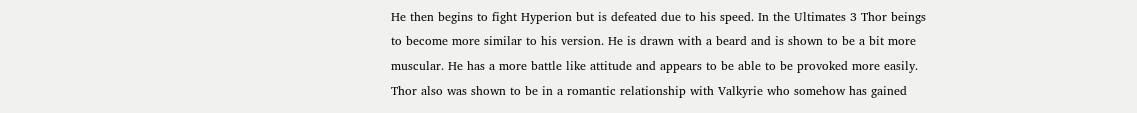He then begins to fight Hyperion but is defeated due to his speed. In the Ultimates 3 Thor beings to become more similar to his version. He is drawn with a beard and is shown to be a bit more muscular. He has a more battle like attitude and appears to be able to be provoked more easily. Thor also was shown to be in a romantic relationship with Valkyrie who somehow has gained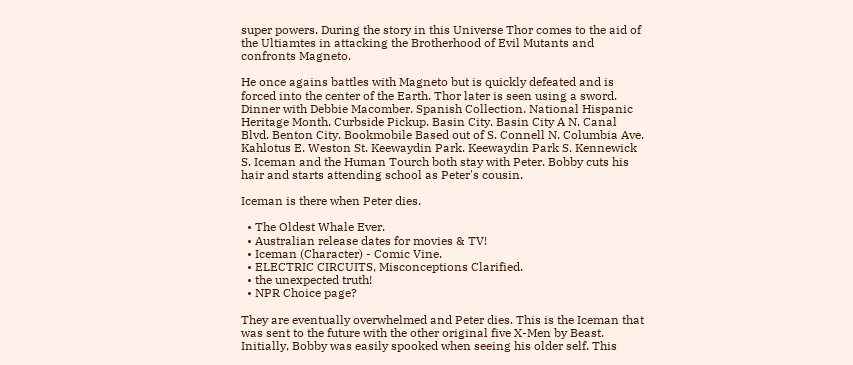super powers. During the story in this Universe Thor comes to the aid of the Ultiamtes in attacking the Brotherhood of Evil Mutants and confronts Magneto.

He once agains battles with Magneto but is quickly defeated and is forced into the center of the Earth. Thor later is seen using a sword. Dinner with Debbie Macomber. Spanish Collection. National Hispanic Heritage Month. Curbside Pickup. Basin City. Basin City A N. Canal Blvd. Benton City. Bookmobile Based out of S. Connell N. Columbia Ave. Kahlotus E. Weston St. Keewaydin Park. Keewaydin Park S. Kennewick S. Iceman and the Human Tourch both stay with Peter. Bobby cuts his hair and starts attending school as Peter's cousin.

Iceman is there when Peter dies.

  • The Oldest Whale Ever.
  • Australian release dates for movies & TV!
  • Iceman (Character) - Comic Vine.
  • ELECTRIC CIRCUITS, Misconceptions Clarified.
  • the unexpected truth!
  • NPR Choice page?

They are eventually overwhelmed and Peter dies. This is the Iceman that was sent to the future with the other original five X-Men by Beast. Initially, Bobby was easily spooked when seeing his older self. This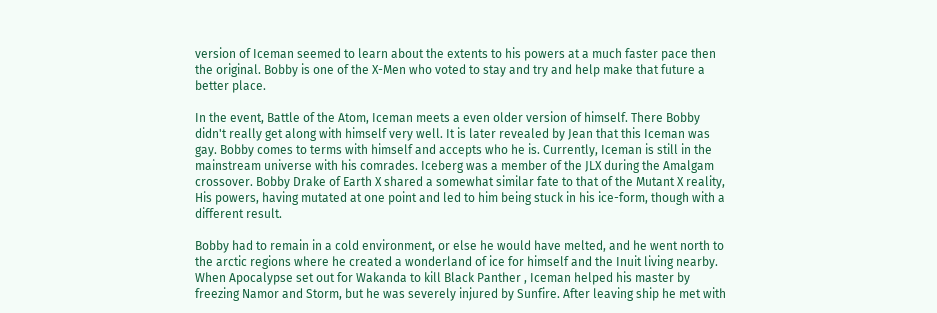version of Iceman seemed to learn about the extents to his powers at a much faster pace then the original. Bobby is one of the X-Men who voted to stay and try and help make that future a better place.

In the event, Battle of the Atom, Iceman meets a even older version of himself. There Bobby didn't really get along with himself very well. It is later revealed by Jean that this Iceman was gay. Bobby comes to terms with himself and accepts who he is. Currently, Iceman is still in the mainstream universe with his comrades. Iceberg was a member of the JLX during the Amalgam crossover. Bobby Drake of Earth X shared a somewhat similar fate to that of the Mutant X reality, His powers, having mutated at one point and led to him being stuck in his ice-form, though with a different result.

Bobby had to remain in a cold environment, or else he would have melted, and he went north to the arctic regions where he created a wonderland of ice for himself and the Inuit living nearby. When Apocalypse set out for Wakanda to kill Black Panther , Iceman helped his master by freezing Namor and Storm, but he was severely injured by Sunfire. After leaving ship he met with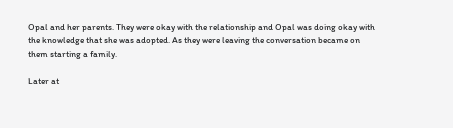Opal and her parents. They were okay with the relationship and Opal was doing okay with the knowledge that she was adopted. As they were leaving the conversation became on them starting a family.

Later at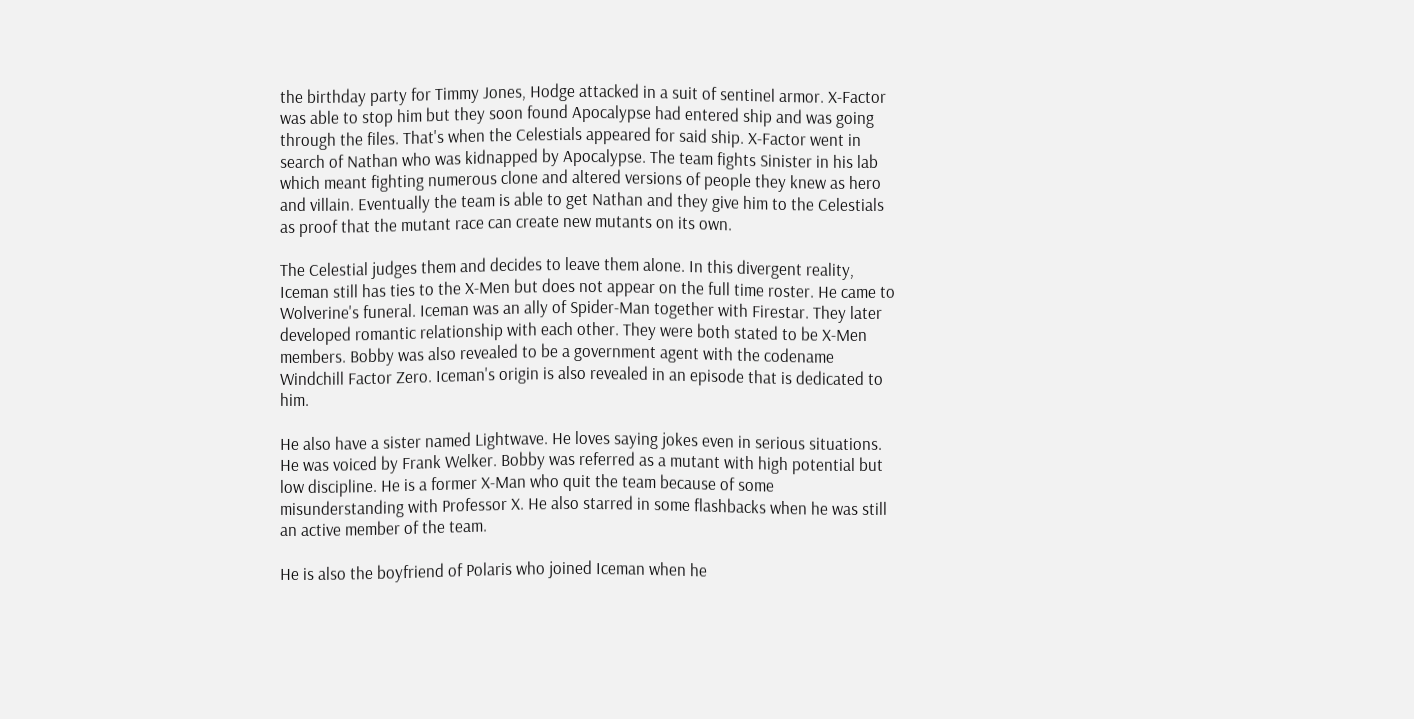the birthday party for Timmy Jones, Hodge attacked in a suit of sentinel armor. X-Factor was able to stop him but they soon found Apocalypse had entered ship and was going through the files. That's when the Celestials appeared for said ship. X-Factor went in search of Nathan who was kidnapped by Apocalypse. The team fights Sinister in his lab which meant fighting numerous clone and altered versions of people they knew as hero and villain. Eventually the team is able to get Nathan and they give him to the Celestials as proof that the mutant race can create new mutants on its own.

The Celestial judges them and decides to leave them alone. In this divergent reality, Iceman still has ties to the X-Men but does not appear on the full time roster. He came to Wolverine's funeral. Iceman was an ally of Spider-Man together with Firestar. They later developed romantic relationship with each other. They were both stated to be X-Men members. Bobby was also revealed to be a government agent with the codename Windchill Factor Zero. Iceman's origin is also revealed in an episode that is dedicated to him.

He also have a sister named Lightwave. He loves saying jokes even in serious situations. He was voiced by Frank Welker. Bobby was referred as a mutant with high potential but low discipline. He is a former X-Man who quit the team because of some misunderstanding with Professor X. He also starred in some flashbacks when he was still an active member of the team.

He is also the boyfriend of Polaris who joined Iceman when he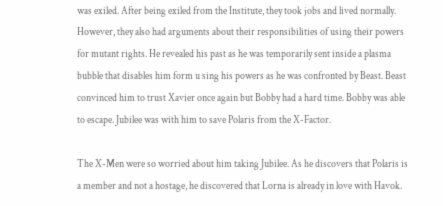was exiled. After being exiled from the Institute, they took jobs and lived normally. However, they also had arguments about their responsibilities of using their powers for mutant rights. He revealed his past as he was temporarily sent inside a plasma bubble that disables him form u sing his powers as he was confronted by Beast. Beast convinced him to trust Xavier once again but Bobby had a hard time. Bobby was able to escape. Jubilee was with him to save Polaris from the X-Factor.

The X-Men were so worried about him taking Jubilee. As he discovers that Polaris is a member and not a hostage, he discovered that Lorna is already in love with Havok.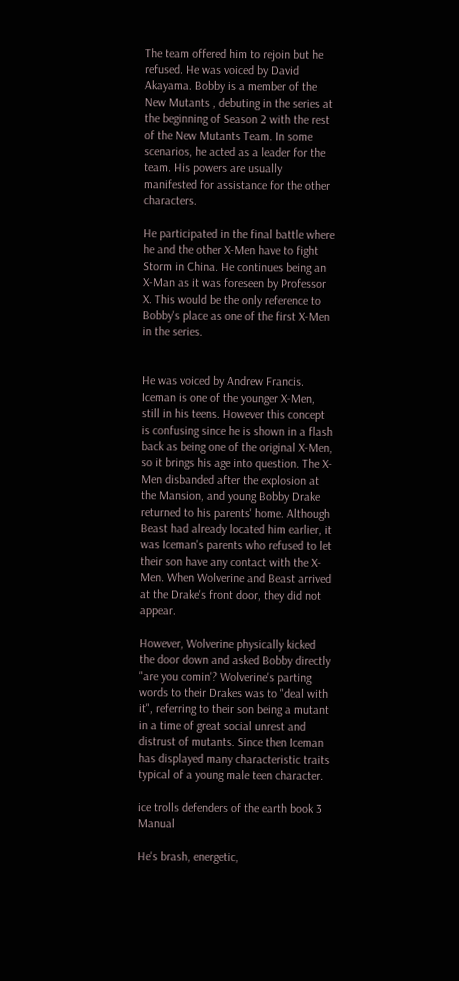The team offered him to rejoin but he refused. He was voiced by David Akayama. Bobby is a member of the New Mutants , debuting in the series at the beginning of Season 2 with the rest of the New Mutants Team. In some scenarios, he acted as a leader for the team. His powers are usually manifested for assistance for the other characters.

He participated in the final battle where he and the other X-Men have to fight Storm in China. He continues being an X-Man as it was foreseen by Professor X. This would be the only reference to Bobby's place as one of the first X-Men in the series.


He was voiced by Andrew Francis. Iceman is one of the younger X-Men, still in his teens. However this concept is confusing since he is shown in a flash back as being one of the original X-Men, so it brings his age into question. The X-Men disbanded after the explosion at the Mansion, and young Bobby Drake returned to his parents' home. Although Beast had already located him earlier, it was Iceman's parents who refused to let their son have any contact with the X-Men. When Wolverine and Beast arrived at the Drake's front door, they did not appear.

However, Wolverine physically kicked the door down and asked Bobby directly "are you comin'? Wolverine's parting words to their Drakes was to "deal with it", referring to their son being a mutant in a time of great social unrest and distrust of mutants. Since then Iceman has displayed many characteristic traits typical of a young male teen character.

ice trolls defenders of the earth book 3 Manual

He's brash, energetic,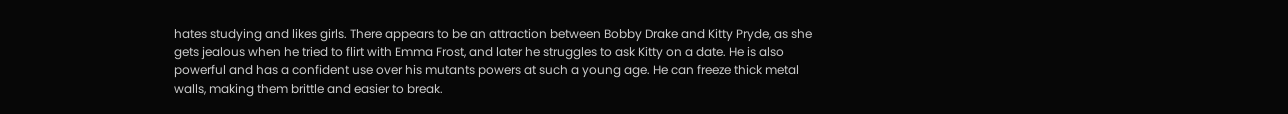hates studying and likes girls. There appears to be an attraction between Bobby Drake and Kitty Pryde, as she gets jealous when he tried to flirt with Emma Frost, and later he struggles to ask Kitty on a date. He is also powerful and has a confident use over his mutants powers at such a young age. He can freeze thick metal walls, making them brittle and easier to break.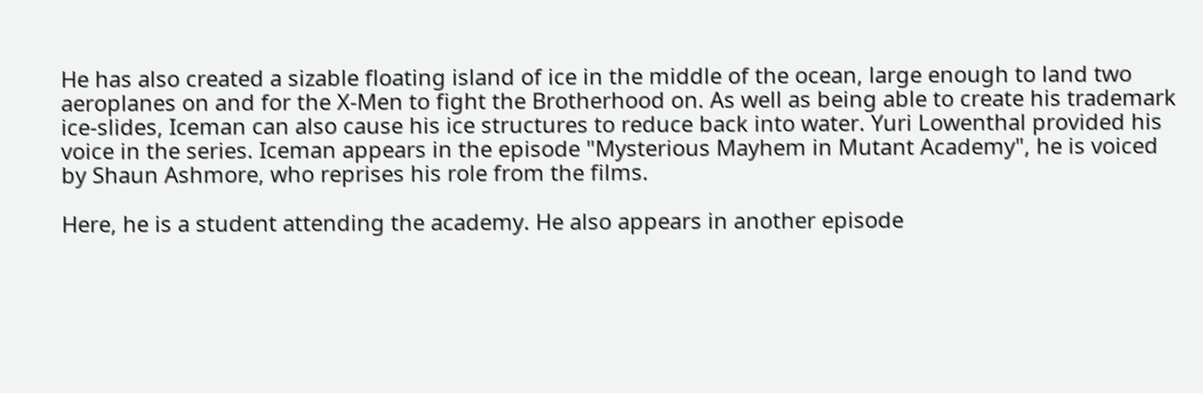He has also created a sizable floating island of ice in the middle of the ocean, large enough to land two aeroplanes on and for the X-Men to fight the Brotherhood on. As well as being able to create his trademark ice-slides, Iceman can also cause his ice structures to reduce back into water. Yuri Lowenthal provided his voice in the series. Iceman appears in the episode "Mysterious Mayhem in Mutant Academy", he is voiced by Shaun Ashmore, who reprises his role from the films.

Here, he is a student attending the academy. He also appears in another episode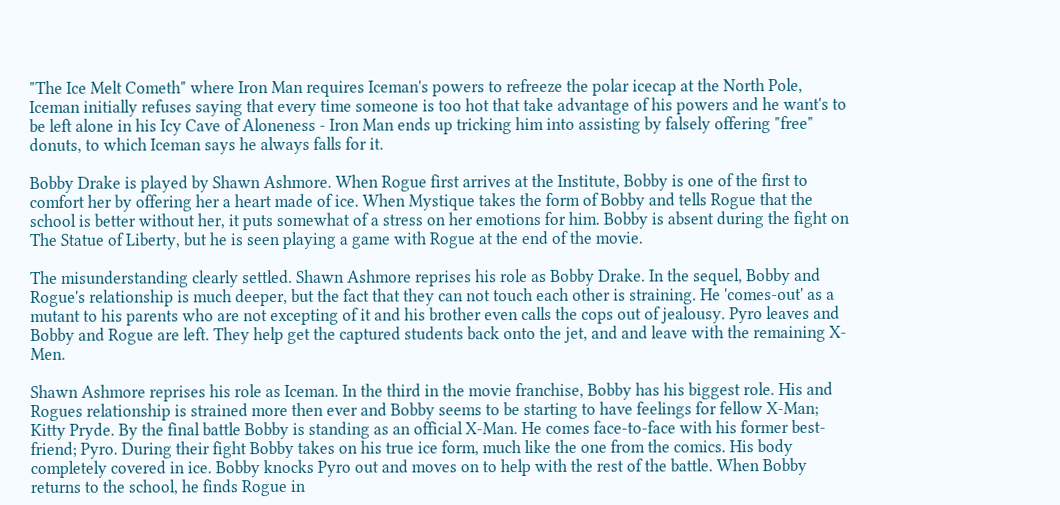"The Ice Melt Cometh" where Iron Man requires Iceman's powers to refreeze the polar icecap at the North Pole, Iceman initially refuses saying that every time someone is too hot that take advantage of his powers and he want's to be left alone in his Icy Cave of Aloneness - Iron Man ends up tricking him into assisting by falsely offering "free" donuts, to which Iceman says he always falls for it.

Bobby Drake is played by Shawn Ashmore. When Rogue first arrives at the Institute, Bobby is one of the first to comfort her by offering her a heart made of ice. When Mystique takes the form of Bobby and tells Rogue that the school is better without her, it puts somewhat of a stress on her emotions for him. Bobby is absent during the fight on The Statue of Liberty, but he is seen playing a game with Rogue at the end of the movie.

The misunderstanding clearly settled. Shawn Ashmore reprises his role as Bobby Drake. In the sequel, Bobby and Rogue's relationship is much deeper, but the fact that they can not touch each other is straining. He 'comes-out' as a mutant to his parents who are not excepting of it and his brother even calls the cops out of jealousy. Pyro leaves and Bobby and Rogue are left. They help get the captured students back onto the jet, and and leave with the remaining X-Men.

Shawn Ashmore reprises his role as Iceman. In the third in the movie franchise, Bobby has his biggest role. His and Rogues relationship is strained more then ever and Bobby seems to be starting to have feelings for fellow X-Man; Kitty Pryde. By the final battle Bobby is standing as an official X-Man. He comes face-to-face with his former best-friend; Pyro. During their fight Bobby takes on his true ice form, much like the one from the comics. His body completely covered in ice. Bobby knocks Pyro out and moves on to help with the rest of the battle. When Bobby returns to the school, he finds Rogue in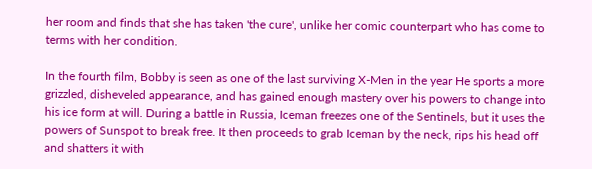her room and finds that she has taken 'the cure', unlike her comic counterpart who has come to terms with her condition.

In the fourth film, Bobby is seen as one of the last surviving X-Men in the year He sports a more grizzled, disheveled appearance, and has gained enough mastery over his powers to change into his ice form at will. During a battle in Russia, Iceman freezes one of the Sentinels, but it uses the powers of Sunspot to break free. It then proceeds to grab Iceman by the neck, rips his head off and shatters it with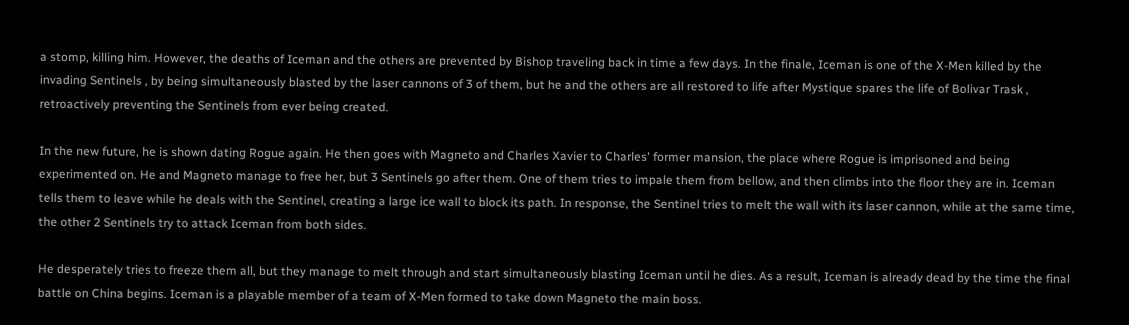a stomp, killing him. However, the deaths of Iceman and the others are prevented by Bishop traveling back in time a few days. In the finale, Iceman is one of the X-Men killed by the invading Sentinels , by being simultaneously blasted by the laser cannons of 3 of them, but he and the others are all restored to life after Mystique spares the life of Bolivar Trask , retroactively preventing the Sentinels from ever being created.

In the new future, he is shown dating Rogue again. He then goes with Magneto and Charles Xavier to Charles' former mansion, the place where Rogue is imprisoned and being experimented on. He and Magneto manage to free her, but 3 Sentinels go after them. One of them tries to impale them from bellow, and then climbs into the floor they are in. Iceman tells them to leave while he deals with the Sentinel, creating a large ice wall to block its path. In response, the Sentinel tries to melt the wall with its laser cannon, while at the same time, the other 2 Sentinels try to attack Iceman from both sides.

He desperately tries to freeze them all, but they manage to melt through and start simultaneously blasting Iceman until he dies. As a result, Iceman is already dead by the time the final battle on China begins. Iceman is a playable member of a team of X-Men formed to take down Magneto the main boss.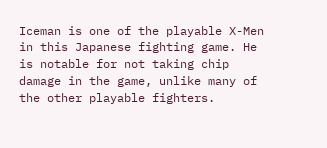Iceman is one of the playable X-Men in this Japanese fighting game. He is notable for not taking chip damage in the game, unlike many of the other playable fighters.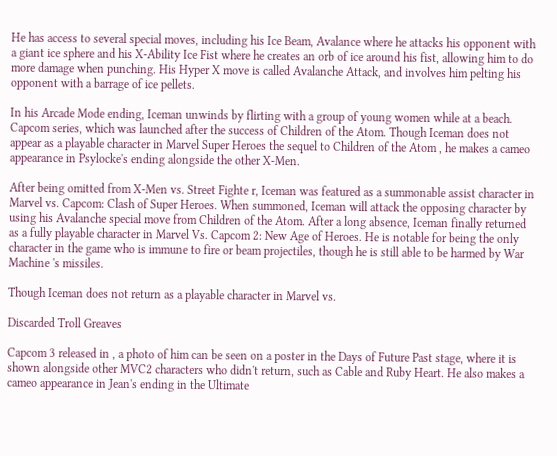He has access to several special moves, including his Ice Beam, Avalance where he attacks his opponent with a giant ice sphere and his X-Ability Ice Fist where he creates an orb of ice around his fist, allowing him to do more damage when punching. His Hyper X move is called Avalanche Attack, and involves him pelting his opponent with a barrage of ice pellets.

In his Arcade Mode ending, Iceman unwinds by flirting with a group of young women while at a beach. Capcom series, which was launched after the success of Children of the Atom. Though Iceman does not appear as a playable character in Marvel Super Heroes the sequel to Children of the Atom , he makes a cameo appearance in Psylocke's ending alongside the other X-Men.

After being omitted from X-Men vs. Street Fighte r, Iceman was featured as a summonable assist character in Marvel vs. Capcom: Clash of Super Heroes. When summoned, Iceman will attack the opposing character by using his Avalanche special move from Children of the Atom. After a long absence, Iceman finally returned as a fully playable character in Marvel Vs. Capcom 2: New Age of Heroes. He is notable for being the only character in the game who is immune to fire or beam projectiles, though he is still able to be harmed by War Machine 's missiles.

Though Iceman does not return as a playable character in Marvel vs.

Discarded Troll Greaves

Capcom 3 released in , a photo of him can be seen on a poster in the Days of Future Past stage, where it is shown alongside other MVC2 characters who didn't return, such as Cable and Ruby Heart. He also makes a cameo appearance in Jean's ending in the Ultimate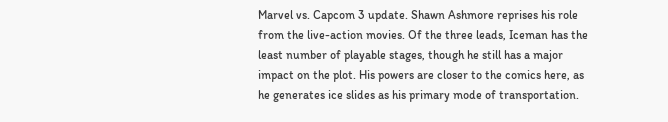Marvel vs. Capcom 3 update. Shawn Ashmore reprises his role from the live-action movies. Of the three leads, Iceman has the least number of playable stages, though he still has a major impact on the plot. His powers are closer to the comics here, as he generates ice slides as his primary mode of transportation.